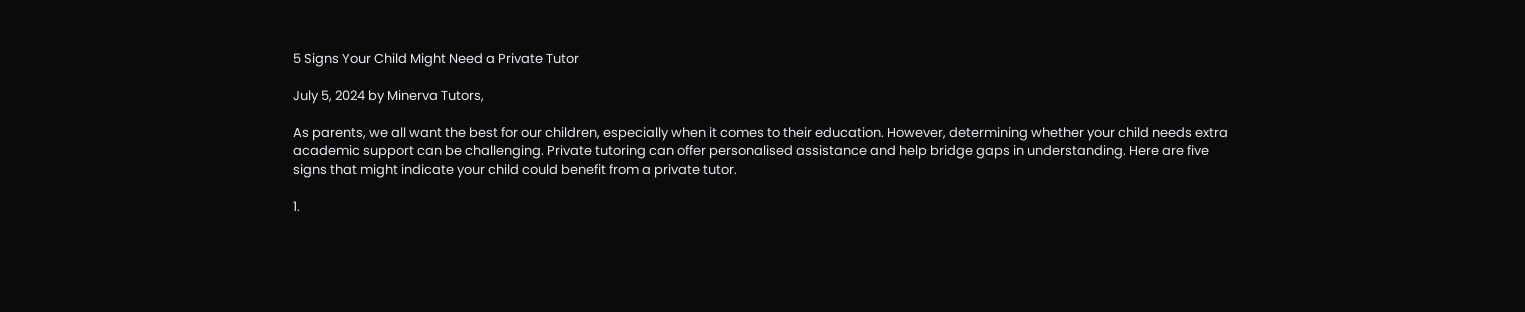5 Signs Your Child Might Need a Private Tutor

July 5, 2024 by Minerva Tutors,

As parents, we all want the best for our children, especially when it comes to their education. However, determining whether your child needs extra academic support can be challenging. Private tutoring can offer personalised assistance and help bridge gaps in understanding. Here are five signs that might indicate your child could benefit from a private tutor.

1.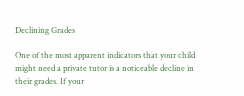Declining Grades

One of the most apparent indicators that your child might need a private tutor is a noticeable decline in their grades. If your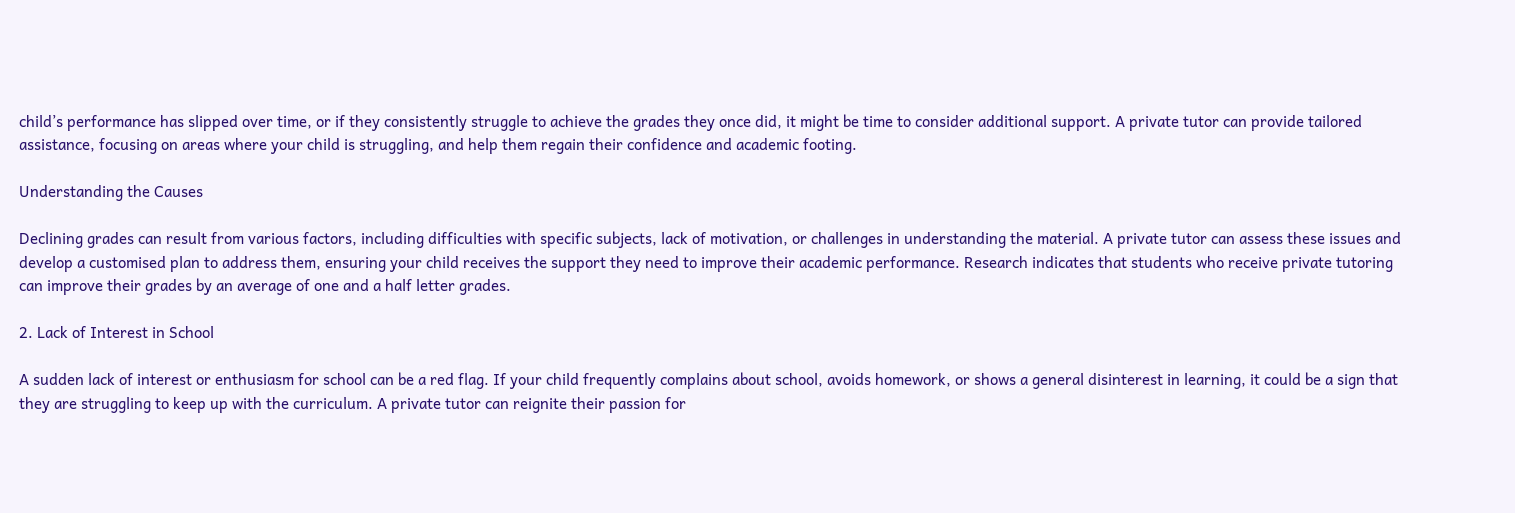child’s performance has slipped over time, or if they consistently struggle to achieve the grades they once did, it might be time to consider additional support. A private tutor can provide tailored assistance, focusing on areas where your child is struggling, and help them regain their confidence and academic footing.

Understanding the Causes

Declining grades can result from various factors, including difficulties with specific subjects, lack of motivation, or challenges in understanding the material. A private tutor can assess these issues and develop a customised plan to address them, ensuring your child receives the support they need to improve their academic performance. Research indicates that students who receive private tutoring can improve their grades by an average of one and a half letter grades.

2. Lack of Interest in School

A sudden lack of interest or enthusiasm for school can be a red flag. If your child frequently complains about school, avoids homework, or shows a general disinterest in learning, it could be a sign that they are struggling to keep up with the curriculum. A private tutor can reignite their passion for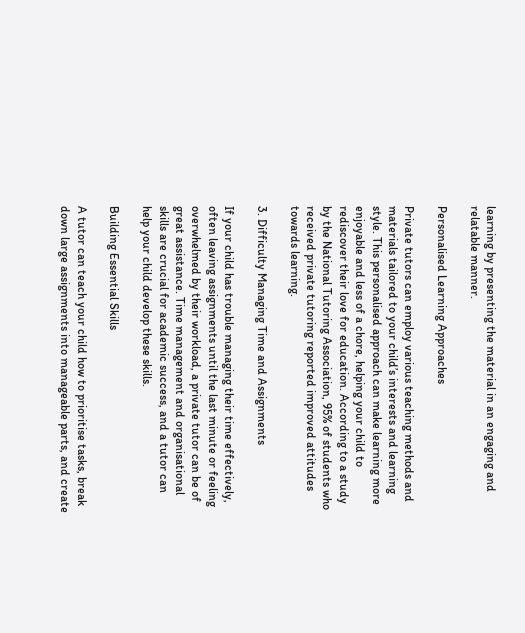learning by presenting the material in an engaging and relatable manner.

Personalised Learning Approaches

Private tutors can employ various teaching methods and materials tailored to your child’s interests and learning style. This personalised approach can make learning more enjoyable and less of a chore, helping your child to rediscover their love for education. According to a study by the National Tutoring Association, 95% of students who received private tutoring reported improved attitudes towards learning.

3. Difficulty Managing Time and Assignments

If your child has trouble managing their time effectively, often leaving assignments until the last minute or feeling overwhelmed by their workload, a private tutor can be of great assistance. Time management and organisational skills are crucial for academic success, and a tutor can help your child develop these skills.

Building Essential Skills

A tutor can teach your child how to prioritise tasks, break down large assignments into manageable parts, and create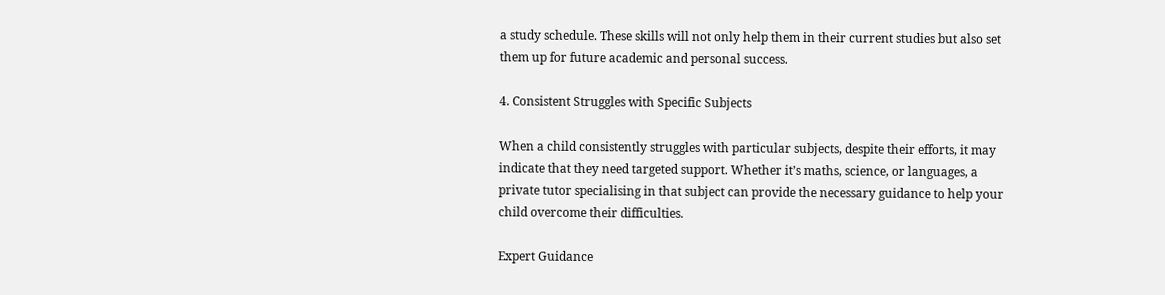a study schedule. These skills will not only help them in their current studies but also set them up for future academic and personal success.

4. Consistent Struggles with Specific Subjects

When a child consistently struggles with particular subjects, despite their efforts, it may indicate that they need targeted support. Whether it’s maths, science, or languages, a private tutor specialising in that subject can provide the necessary guidance to help your child overcome their difficulties.

Expert Guidance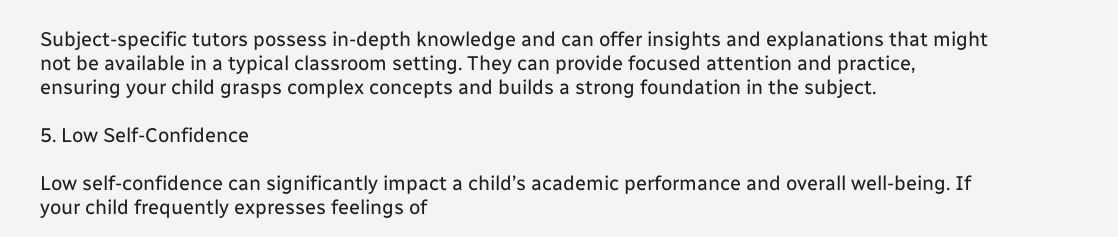Subject-specific tutors possess in-depth knowledge and can offer insights and explanations that might not be available in a typical classroom setting. They can provide focused attention and practice, ensuring your child grasps complex concepts and builds a strong foundation in the subject.

5. Low Self-Confidence

Low self-confidence can significantly impact a child’s academic performance and overall well-being. If your child frequently expresses feelings of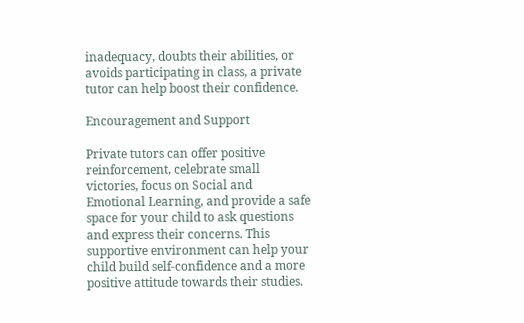inadequacy, doubts their abilities, or avoids participating in class, a private tutor can help boost their confidence.

Encouragement and Support

Private tutors can offer positive reinforcement, celebrate small victories, focus on Social and Emotional Learning, and provide a safe space for your child to ask questions and express their concerns. This supportive environment can help your child build self-confidence and a more positive attitude towards their studies.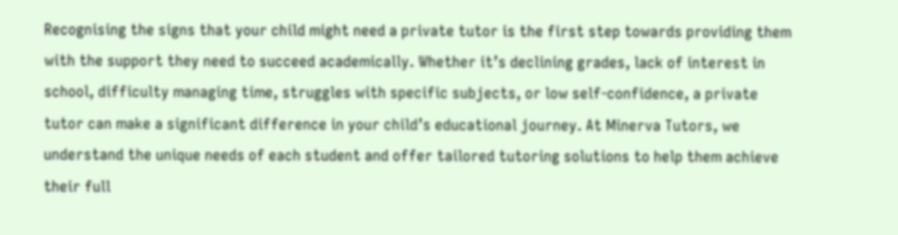Recognising the signs that your child might need a private tutor is the first step towards providing them with the support they need to succeed academically. Whether it’s declining grades, lack of interest in school, difficulty managing time, struggles with specific subjects, or low self-confidence, a private tutor can make a significant difference in your child’s educational journey. At Minerva Tutors, we understand the unique needs of each student and offer tailored tutoring solutions to help them achieve their full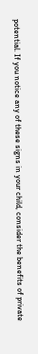potential. If you notice any of these signs in your child, consider the benefits of private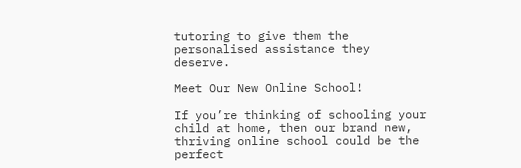tutoring to give them the personalised assistance they deserve.

Meet Our New Online School!

If you’re thinking of schooling your child at home, then our brand new, thriving online school could be the perfect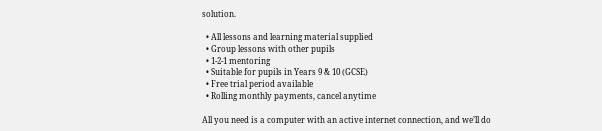solution.

  • All lessons and learning material supplied
  • Group lessons with other pupils
  • 1-2-1 mentoring
  • Suitable for pupils in Years 9 & 10 (GCSE)
  • Free trial period available
  • Rolling monthly payments, cancel anytime

All you need is a computer with an active internet connection, and we’ll do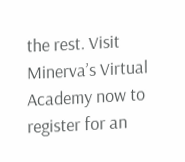the rest. Visit Minerva’s Virtual Academy now to register for an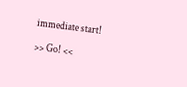immediate start!

>> Go! <<